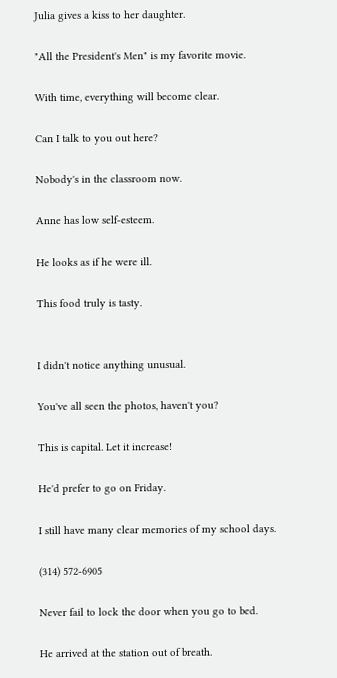Julia gives a kiss to her daughter.

"All the President's Men" is my favorite movie.

With time, everything will become clear.

Can I talk to you out here?

Nobody's in the classroom now.

Anne has low self-esteem.

He looks as if he were ill.

This food truly is tasty.


I didn't notice anything unusual.

You've all seen the photos, haven't you?

This is capital. Let it increase!

He'd prefer to go on Friday.

I still have many clear memories of my school days.

(314) 572-6905

Never fail to lock the door when you go to bed.

He arrived at the station out of breath.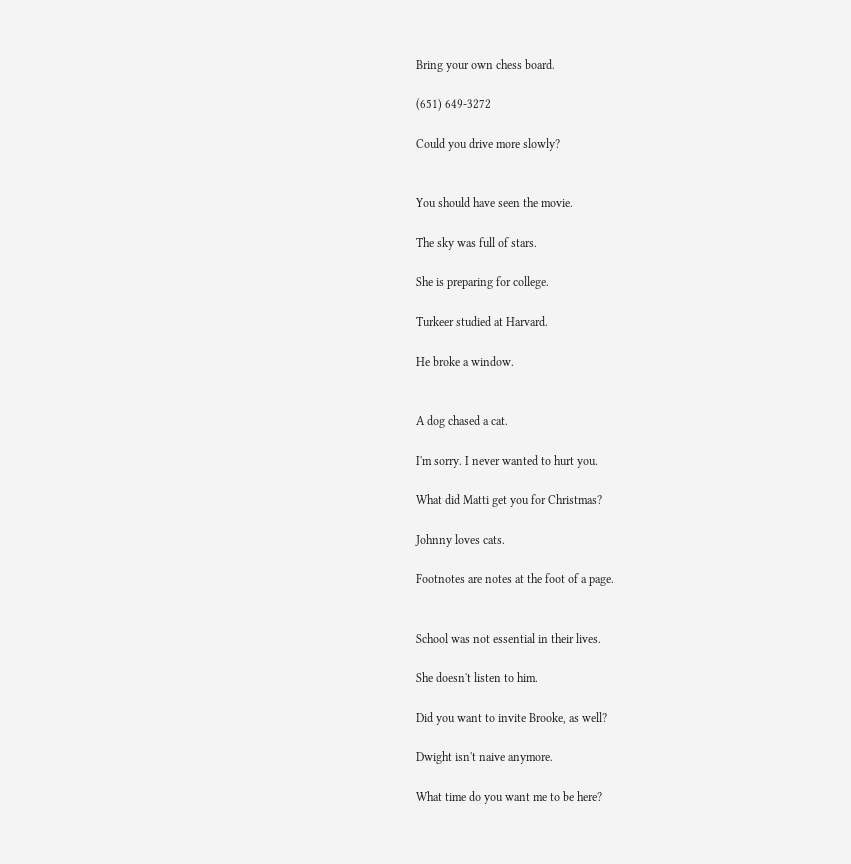Bring your own chess board.

(651) 649-3272

Could you drive more slowly?


You should have seen the movie.

The sky was full of stars.

She is preparing for college.

Turkeer studied at Harvard.

He broke a window.


A dog chased a cat.

I'm sorry. I never wanted to hurt you.

What did Matti get you for Christmas?

Johnny loves cats.

Footnotes are notes at the foot of a page.


School was not essential in their lives.

She doesn't listen to him.

Did you want to invite Brooke, as well?

Dwight isn't naive anymore.

What time do you want me to be here?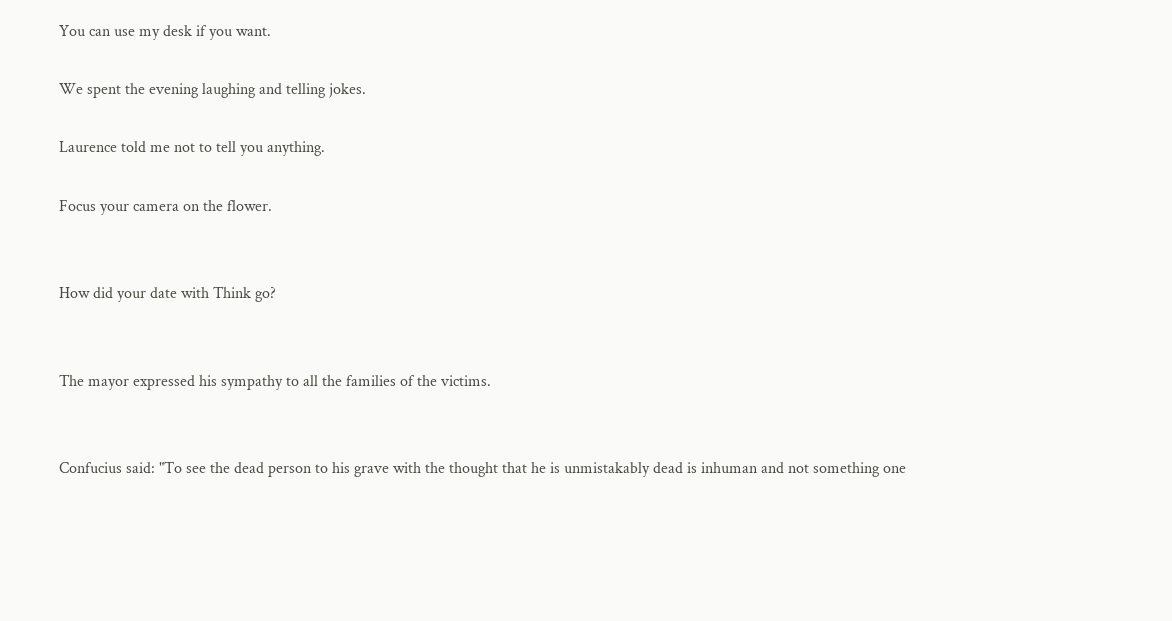You can use my desk if you want.

We spent the evening laughing and telling jokes.

Laurence told me not to tell you anything.

Focus your camera on the flower.


How did your date with Think go?


The mayor expressed his sympathy to all the families of the victims.


Confucius said: "To see the dead person to his grave with the thought that he is unmistakably dead is inhuman and not something one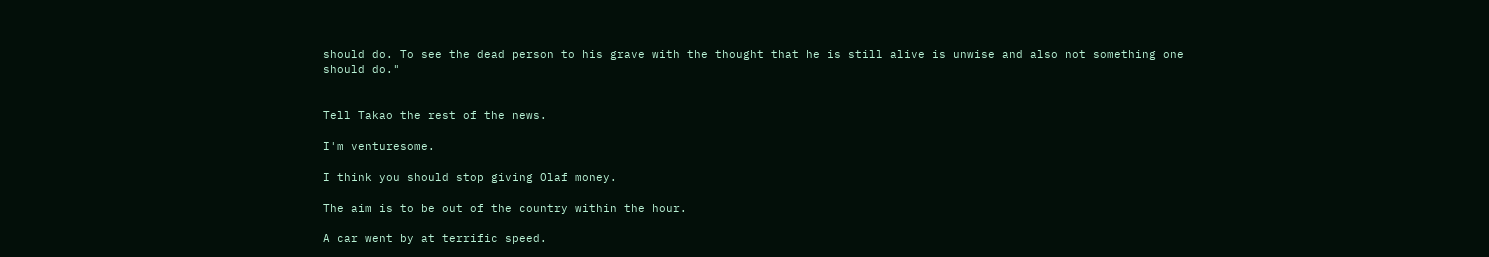should do. To see the dead person to his grave with the thought that he is still alive is unwise and also not something one should do."


Tell Takao the rest of the news.

I'm venturesome.

I think you should stop giving Olaf money.

The aim is to be out of the country within the hour.

A car went by at terrific speed.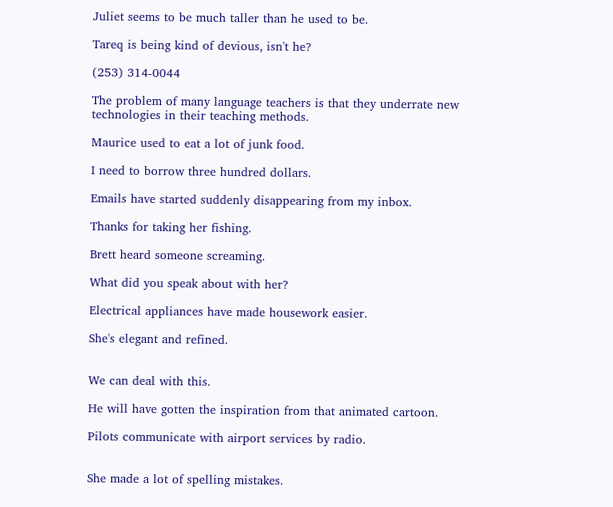Juliet seems to be much taller than he used to be.

Tareq is being kind of devious, isn't he?

(253) 314-0044

The problem of many language teachers is that they underrate new technologies in their teaching methods.

Maurice used to eat a lot of junk food.

I need to borrow three hundred dollars.

Emails have started suddenly disappearing from my inbox.

Thanks for taking her fishing.

Brett heard someone screaming.

What did you speak about with her?

Electrical appliances have made housework easier.

She's elegant and refined.


We can deal with this.

He will have gotten the inspiration from that animated cartoon.

Pilots communicate with airport services by radio.


She made a lot of spelling mistakes.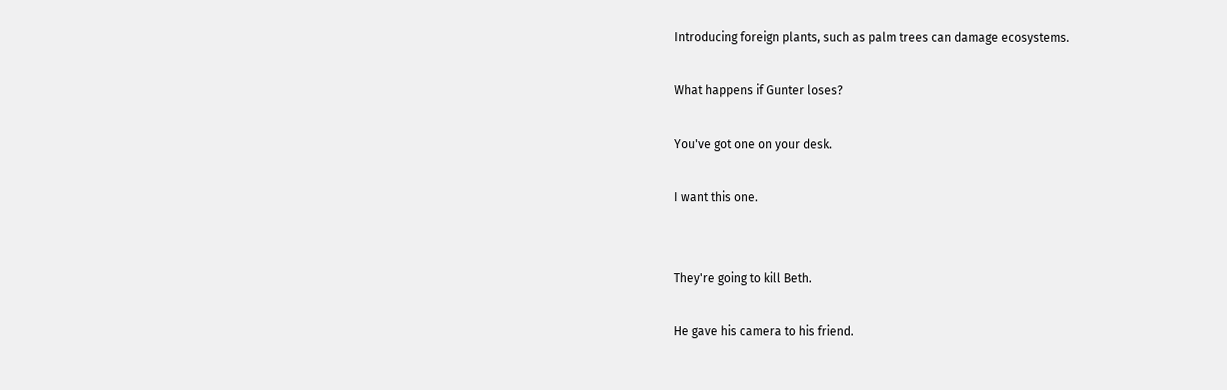Introducing foreign plants, such as palm trees can damage ecosystems.

What happens if Gunter loses?

You've got one on your desk.

I want this one.


They're going to kill Beth.

He gave his camera to his friend.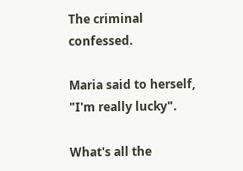The criminal confessed.

Maria said to herself, "I'm really lucky".

What's all the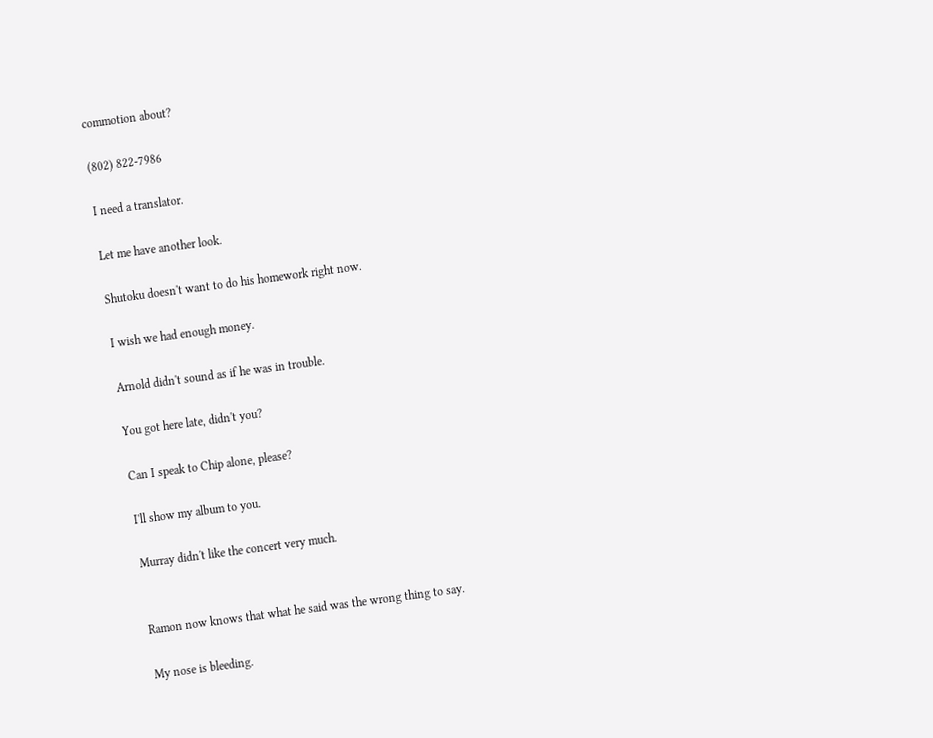commotion about?

(802) 822-7986

I need a translator.

Let me have another look.

Shutoku doesn't want to do his homework right now.

I wish we had enough money.

Arnold didn't sound as if he was in trouble.

You got here late, didn't you?

Can I speak to Chip alone, please?

I'll show my album to you.

Murray didn't like the concert very much.


Ramon now knows that what he said was the wrong thing to say.

My nose is bleeding.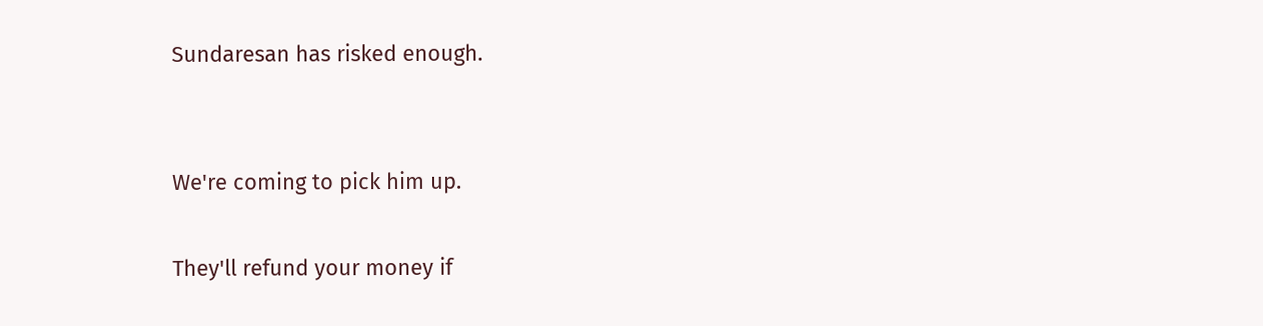Sundaresan has risked enough.


We're coming to pick him up.

They'll refund your money if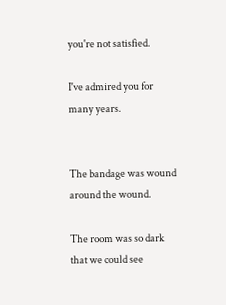you're not satisfied.

I've admired you for many years.


The bandage was wound around the wound.

The room was so dark that we could see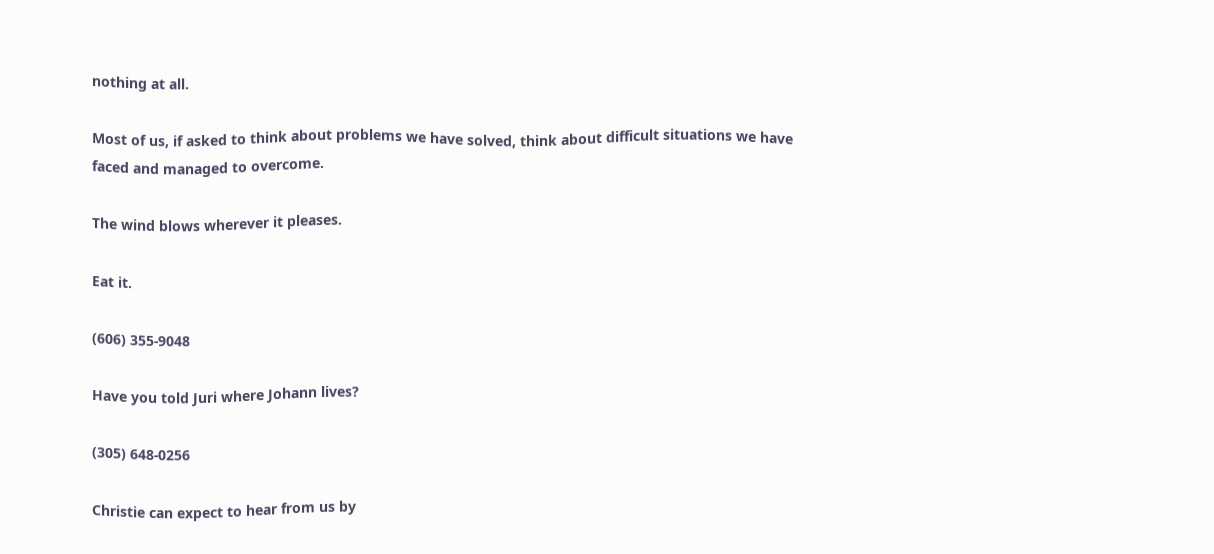nothing at all.

Most of us, if asked to think about problems we have solved, think about difficult situations we have faced and managed to overcome.

The wind blows wherever it pleases.

Eat it.

(606) 355-9048

Have you told Juri where Johann lives?

(305) 648-0256

Christie can expect to hear from us by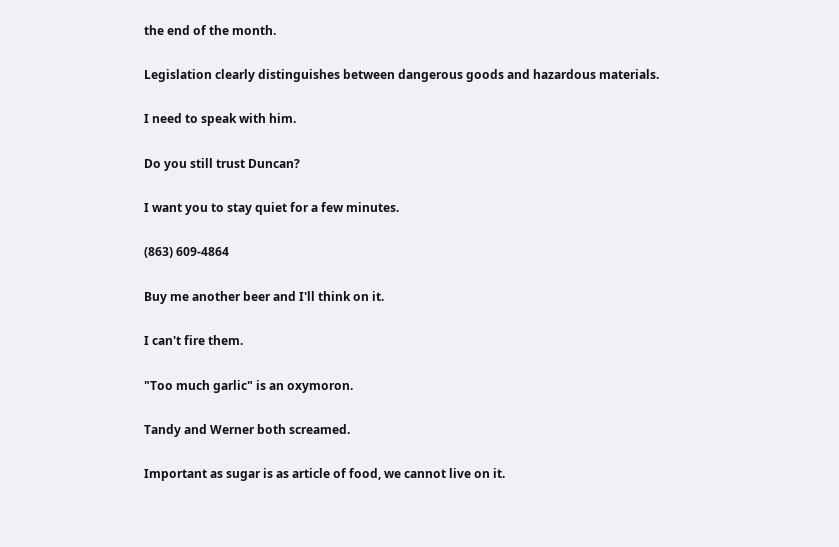the end of the month.

Legislation clearly distinguishes between dangerous goods and hazardous materials.

I need to speak with him.

Do you still trust Duncan?

I want you to stay quiet for a few minutes.

(863) 609-4864

Buy me another beer and I'll think on it.

I can't fire them.

"Too much garlic" is an oxymoron.

Tandy and Werner both screamed.

Important as sugar is as article of food, we cannot live on it.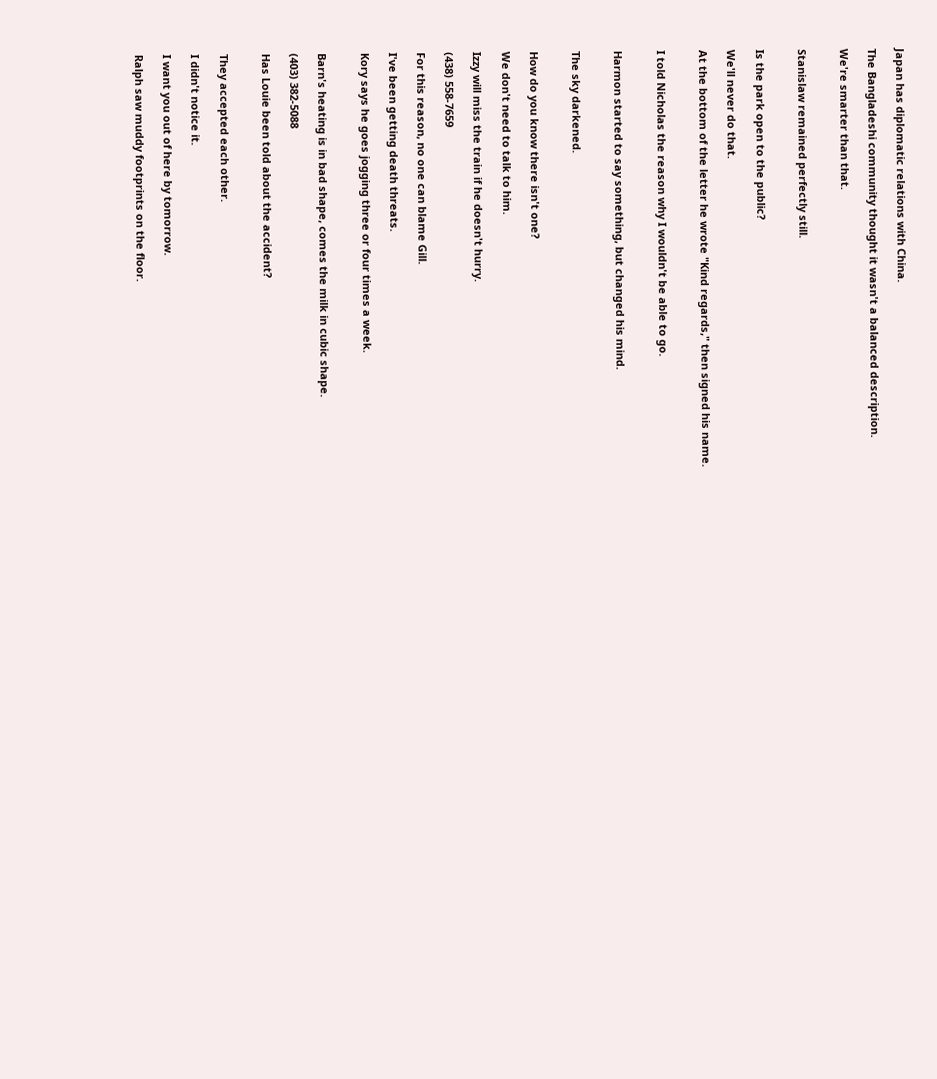Japan has diplomatic relations with China.

The Bangladeshi community thought it wasn't a balanced description.

We're smarter than that.


Stanislaw remained perfectly still.


Is the park open to the public?

We'll never do that.

At the bottom of the letter he wrote "Kind regards," then signed his name.


I told Nicholas the reason why I wouldn't be able to go.


Harmon started to say something, but changed his mind.


The sky darkened.


How do you know there isn't one?

We don't need to talk to him.

Izzy will miss the train if he doesn't hurry.

(438) 558-7659

For this reason, no one can blame Gill.

I've been getting death threats.

Kory says he goes jogging three or four times a week.


Barn's heating is in bad shape, comes the milk in cubic shape.

(403) 382-5088

Has Louie been told about the accident?


They accepted each other.

I didn't notice it.

I want you out of here by tomorrow.

Ralph saw muddy footprints on the floor.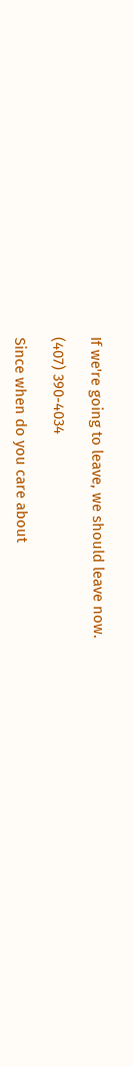If we're going to leave, we should leave now.

(407) 390-4034

Since when do you care about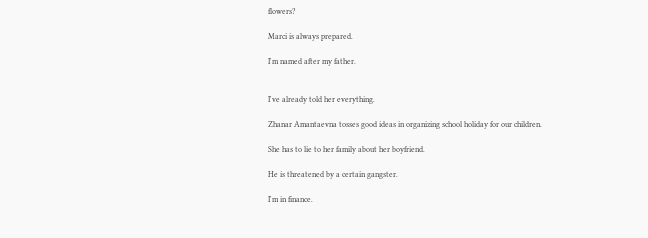flowers?

Marci is always prepared.

I'm named after my father.


I've already told her everything.

Zhanar Amantaevna tosses good ideas in organizing school holiday for our children.

She has to lie to her family about her boyfriend.

He is threatened by a certain gangster.

I'm in finance.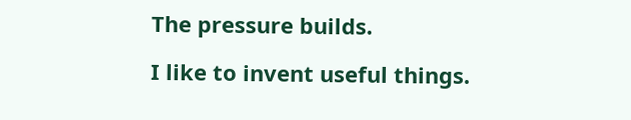The pressure builds.

I like to invent useful things.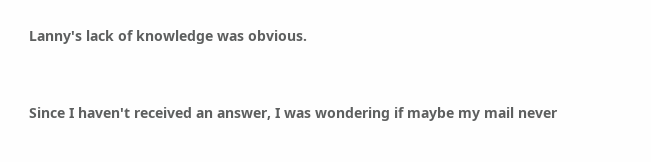Lanny's lack of knowledge was obvious.


Since I haven't received an answer, I was wondering if maybe my mail never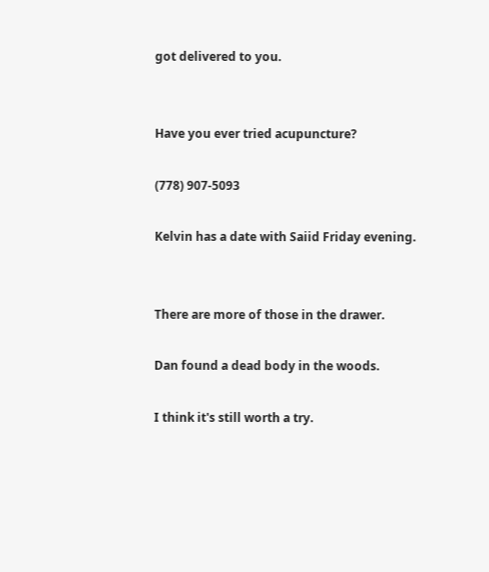got delivered to you.


Have you ever tried acupuncture?

(778) 907-5093

Kelvin has a date with Saiid Friday evening.


There are more of those in the drawer.

Dan found a dead body in the woods.

I think it's still worth a try.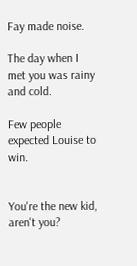Fay made noise.

The day when I met you was rainy and cold.

Few people expected Louise to win.


You're the new kid, aren't you?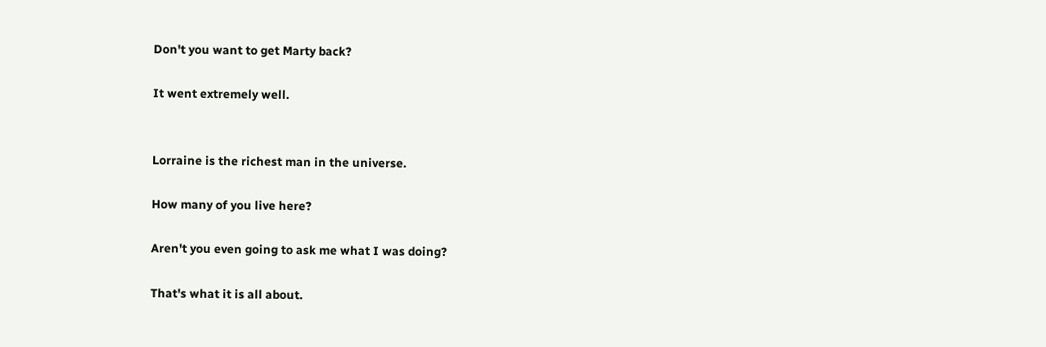Don't you want to get Marty back?

It went extremely well.


Lorraine is the richest man in the universe.

How many of you live here?

Aren't you even going to ask me what I was doing?

That's what it is all about.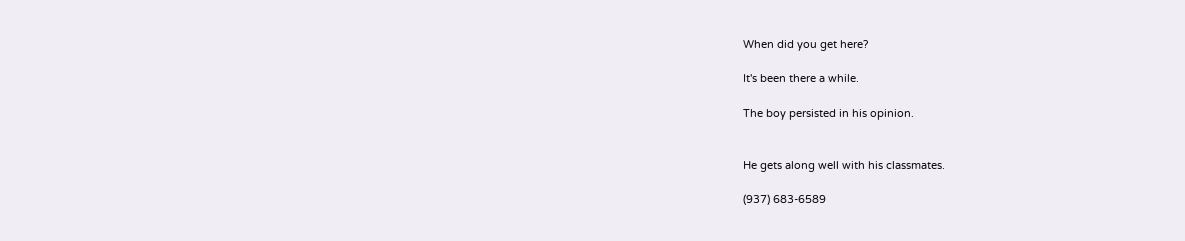When did you get here?

It's been there a while.

The boy persisted in his opinion.


He gets along well with his classmates.

(937) 683-6589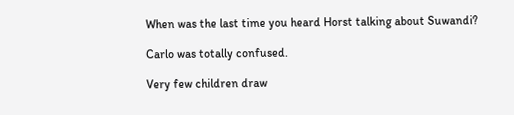When was the last time you heard Horst talking about Suwandi?

Carlo was totally confused.

Very few children draw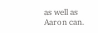as well as Aaron can.